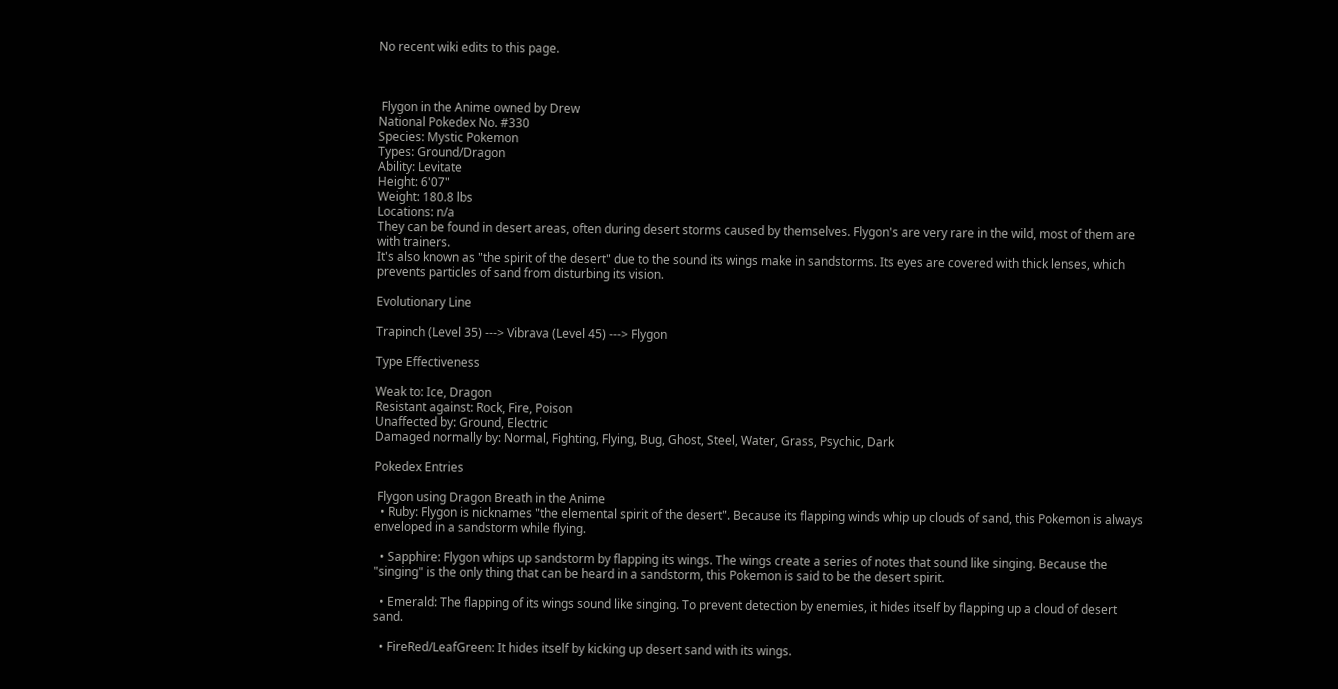No recent wiki edits to this page.



 Flygon in the Anime owned by Drew
National Pokedex No. #330
Species: Mystic Pokemon
Types: Ground/Dragon
Ability: Levitate
Height: 6'07"
Weight: 180.8 lbs
Locations: n/a
They can be found in desert areas, often during desert storms caused by themselves. Flygon's are very rare in the wild, most of them are with trainers.
It's also known as "the spirit of the desert" due to the sound its wings make in sandstorms. Its eyes are covered with thick lenses, which prevents particles of sand from disturbing its vision.

Evolutionary Line

Trapinch (Level 35) ---> Vibrava (Level 45) ---> Flygon

Type Effectiveness

Weak to: Ice, Dragon
Resistant against: Rock, Fire, Poison
Unaffected by: Ground, Electric
Damaged normally by: Normal, Fighting, Flying, Bug, Ghost, Steel, Water, Grass, Psychic, Dark

Pokedex Entries

 Flygon using Dragon Breath in the Anime
  • Ruby: Flygon is nicknames "the elemental spirit of the desert". Because its flapping winds whip up clouds of sand, this Pokemon is always enveloped in a sandstorm while flying.

  • Sapphire: Flygon whips up sandstorm by flapping its wings. The wings create a series of notes that sound like singing. Because the "singing" is the only thing that can be heard in a sandstorm, this Pokemon is said to be the desert spirit.

  • Emerald: The flapping of its wings sound like singing. To prevent detection by enemies, it hides itself by flapping up a cloud of desert sand.

  • FireRed/LeafGreen: It hides itself by kicking up desert sand with its wings.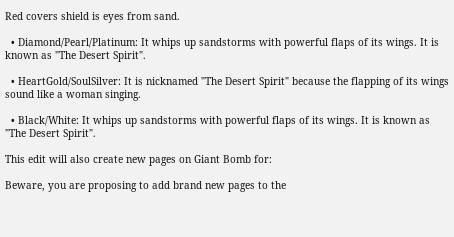Red covers shield is eyes from sand.

  • Diamond/Pearl/Platinum: It whips up sandstorms with powerful flaps of its wings. It is known as "The Desert Spirit".

  • HeartGold/SoulSilver: It is nicknamed "The Desert Spirit" because the flapping of its wings sound like a woman singing.

  • Black/White: It whips up sandstorms with powerful flaps of its wings. It is known as "The Desert Spirit".

This edit will also create new pages on Giant Bomb for:

Beware, you are proposing to add brand new pages to the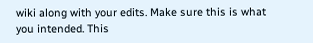wiki along with your edits. Make sure this is what you intended. This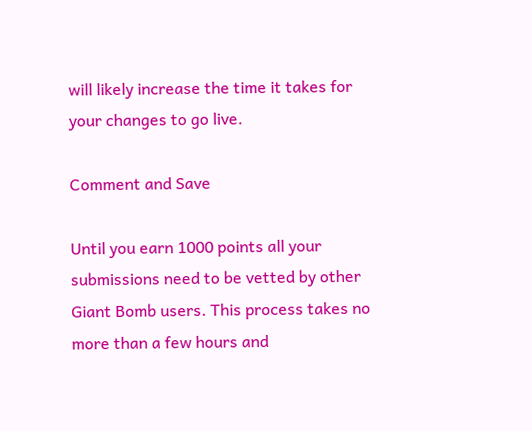will likely increase the time it takes for your changes to go live.

Comment and Save

Until you earn 1000 points all your submissions need to be vetted by other Giant Bomb users. This process takes no more than a few hours and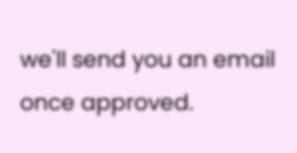we'll send you an email once approved.